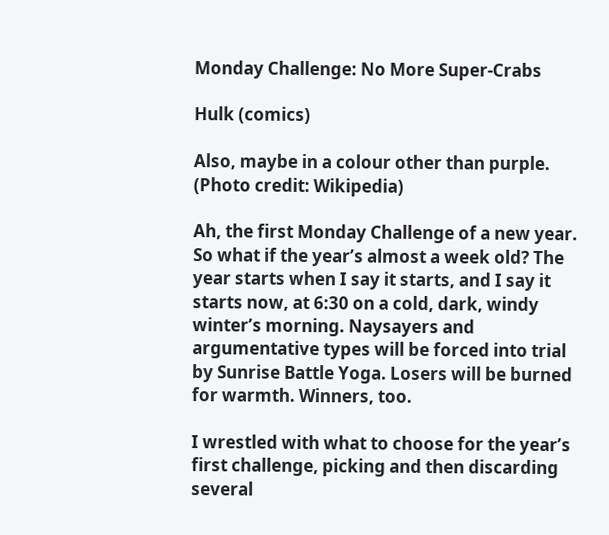Monday Challenge: No More Super-Crabs

Hulk (comics)

Also, maybe in a colour other than purple. (Photo credit: Wikipedia)

Ah, the first Monday Challenge of a new year. So what if the year’s almost a week old? The year starts when I say it starts, and I say it starts now, at 6:30 on a cold, dark, windy winter’s morning. Naysayers and argumentative types will be forced into trial by Sunrise Battle Yoga. Losers will be burned for warmth. Winners, too.

I wrestled with what to choose for the year’s first challenge, picking and then discarding several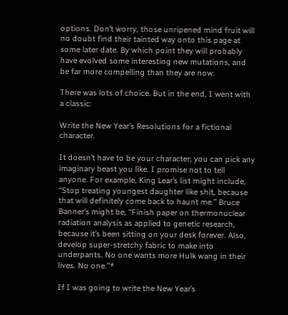options. Don’t worry, those unripened mind fruit will no doubt find their tainted way onto this page at some later date. By which point they will probably have evolved some interesting new mutations, and be far more compelling than they are now.

There was lots of choice. But in the end, I went with a classic:

Write the New Year’s Resolutions for a fictional character.

It doesn’t have to be your character; you can pick any imaginary beast you like. I promise not to tell anyone. For example, King Lear’s list might include, “Stop treating youngest daughter like shit, because that will definitely come back to haunt me.” Bruce Banner’s might be, “Finish paper on thermonuclear radiation analysis as applied to genetic research, because it’s been sitting on your desk forever. Also, develop super-stretchy fabric to make into underpants. No one wants more Hulk wang in their lives. No one.”*

If I was going to write the New Year’s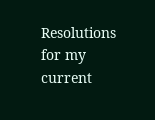Resolutions for my current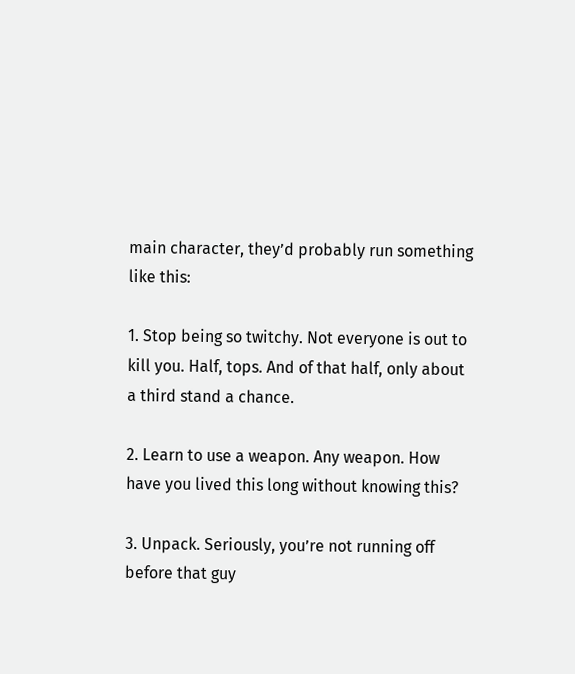main character, they’d probably run something like this:

1. Stop being so twitchy. Not everyone is out to kill you. Half, tops. And of that half, only about a third stand a chance.

2. Learn to use a weapon. Any weapon. How have you lived this long without knowing this?

3. Unpack. Seriously, you’re not running off before that guy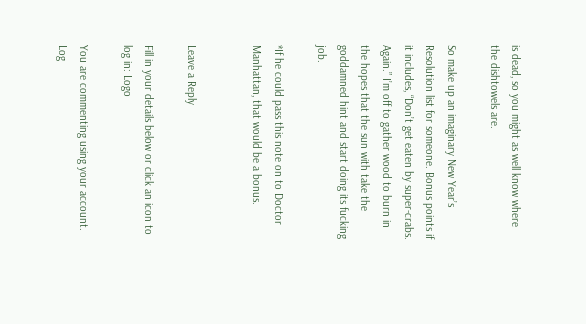is dead, so you might as well know where the dishtowels are.

So make up an imaginary New Year’s Resolution list for someone. Bonus points if it includes, “Don’t get eaten by super-crabs. Again.” I’m off to gather wood to burn in the hopes that the sun with take the goddamned hint and start doing its fucking job.

*If he could pass this note on to Doctor Manhattan, that would be a bonus.


Leave a Reply

Fill in your details below or click an icon to log in: Logo

You are commenting using your account. Log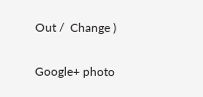Out /  Change )

Google+ photo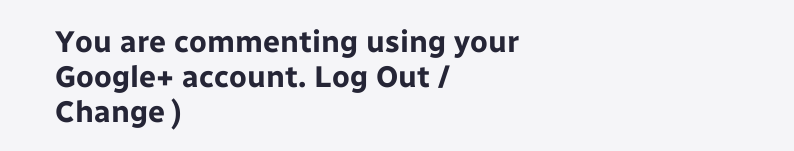You are commenting using your Google+ account. Log Out /  Change )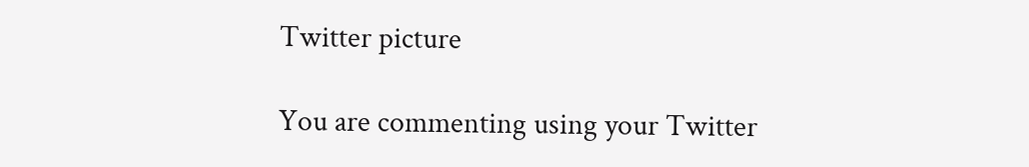Twitter picture

You are commenting using your Twitter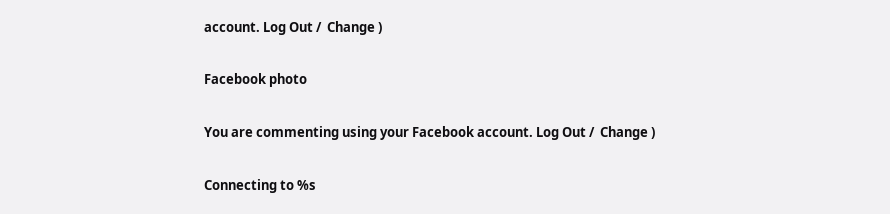account. Log Out /  Change )

Facebook photo

You are commenting using your Facebook account. Log Out /  Change )

Connecting to %s